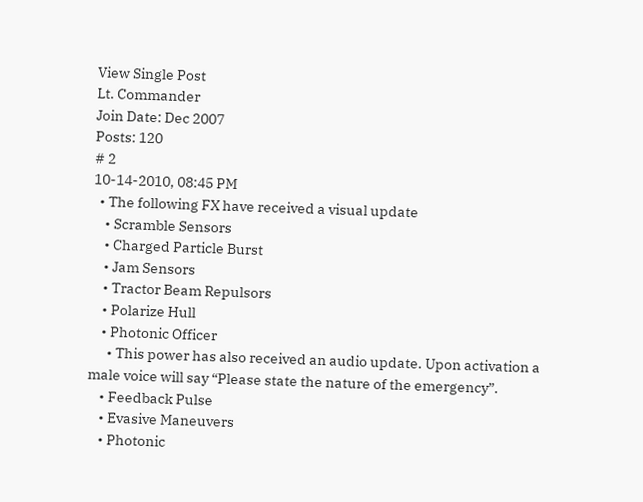View Single Post
Lt. Commander
Join Date: Dec 2007
Posts: 120
# 2
10-14-2010, 08:45 PM
  • The following FX have received a visual update
    • Scramble Sensors
    • Charged Particle Burst
    • Jam Sensors
    • Tractor Beam Repulsors
    • Polarize Hull
    • Photonic Officer
      • This power has also received an audio update. Upon activation a male voice will say “Please state the nature of the emergency”.
    • Feedback Pulse
    • Evasive Maneuvers
    • Photonic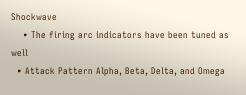Shockwave
    • The firing arc indicators have been tuned as well
  • Attack Pattern Alpha, Beta, Delta, and Omega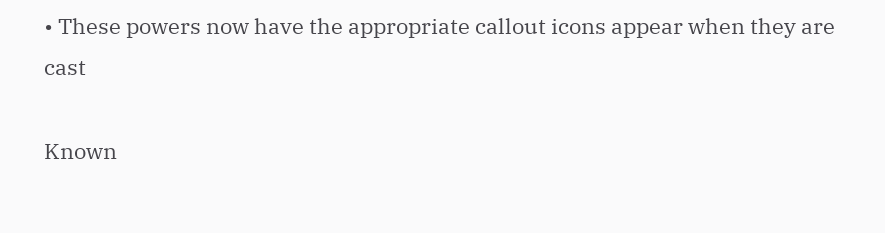• These powers now have the appropriate callout icons appear when they are cast

Known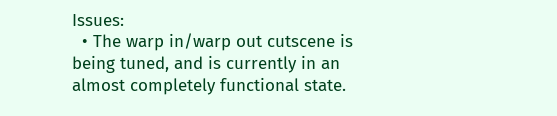Issues:
  • The warp in/warp out cutscene is being tuned, and is currently in an almost completely functional state.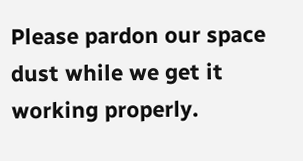Please pardon our space dust while we get it working properly.